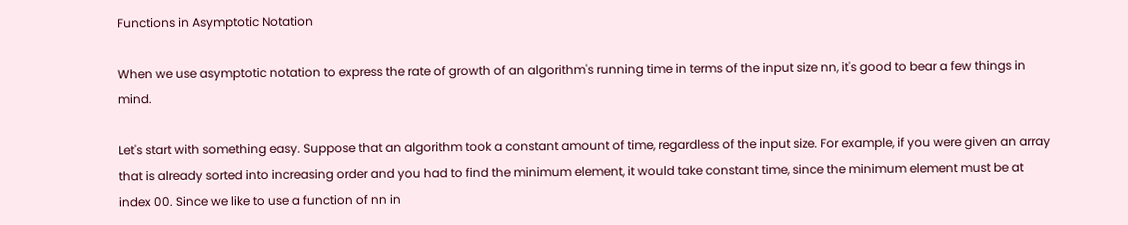Functions in Asymptotic Notation

When we use asymptotic notation to express the rate of growth of an algorithm's running time in terms of the input size nn, it's good to bear a few things in mind.

Let's start with something easy. Suppose that an algorithm took a constant amount of time, regardless of the input size. For example, if you were given an array that is already sorted into increasing order and you had to find the minimum element, it would take constant time, since the minimum element must be at index 00. Since we like to use a function of nn in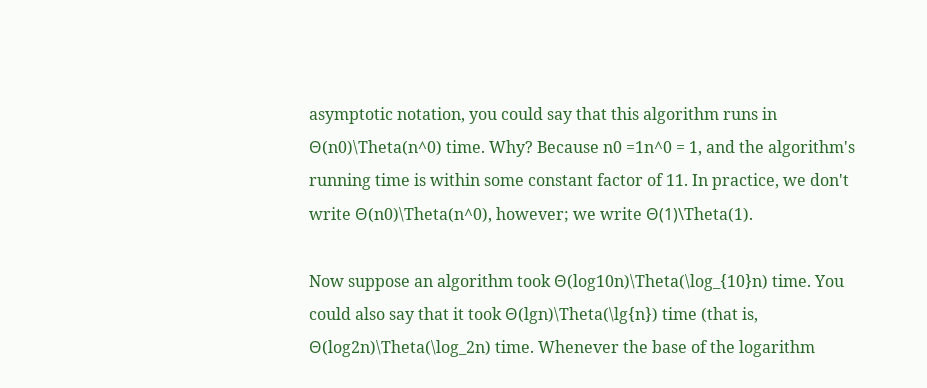asymptotic notation, you could say that this algorithm runs in Θ(n0)\Theta(n^0) time. Why? Because n0 =1n^0 = 1, and the algorithm's running time is within some constant factor of 11. In practice, we don't write Θ(n0)\Theta(n^0), however; we write Θ(1)\Theta(1).

Now suppose an algorithm took Θ(log10n)\Theta(\log_{10}n) time. You could also say that it took Θ(lgn)\Theta(\lg{n}) time (that is, Θ(log2n)\Theta(\log_2n) time. Whenever the base of the logarithm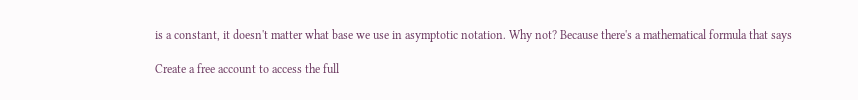is a constant, it doesn't matter what base we use in asymptotic notation. Why not? Because there's a mathematical formula that says

Create a free account to access the full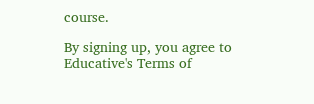course.

By signing up, you agree to Educative's Terms of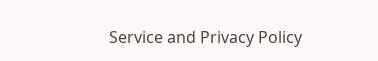Service and Privacy Policy